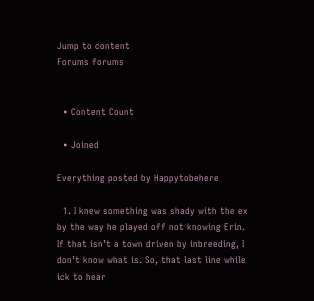Jump to content
Forums forums


  • Content Count

  • Joined

Everything posted by Happytobehere

  1. I knew something was shady with the ex by the way he played off not knowing Erin. If that isn’t a town driven by inbreeding, I don’t know what is. So, that last line while ick to hear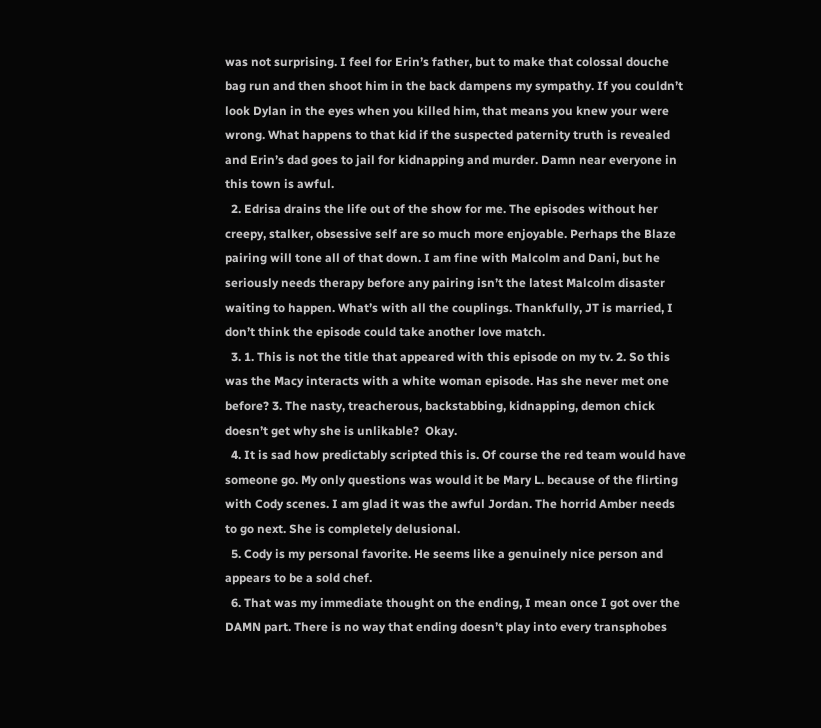was not surprising. I feel for Erin’s father, but to make that colossal douche bag run and then shoot him in the back dampens my sympathy. If you couldn’t look Dylan in the eyes when you killed him, that means you knew your were wrong. What happens to that kid if the suspected paternity truth is revealed and Erin’s dad goes to jail for kidnapping and murder. Damn near everyone in this town is awful.
  2. Edrisa drains the life out of the show for me. The episodes without her creepy, stalker, obsessive self are so much more enjoyable. Perhaps the Blaze pairing will tone all of that down. I am fine with Malcolm and Dani, but he seriously needs therapy before any pairing isn’t the latest Malcolm disaster waiting to happen. What’s with all the couplings. Thankfully, JT is married, I don’t think the episode could take another love match.
  3. 1. This is not the title that appeared with this episode on my tv. 2. So this was the Macy interacts with a white woman episode. Has she never met one before? 3. The nasty, treacherous, backstabbing, kidnapping, demon chick doesn’t get why she is unlikable?  Okay.
  4. It is sad how predictably scripted this is. Of course the red team would have someone go. My only questions was would it be Mary L. because of the flirting with Cody scenes. I am glad it was the awful Jordan. The horrid Amber needs to go next. She is completely delusional.
  5. Cody is my personal favorite. He seems like a genuinely nice person and appears to be a sold chef.
  6. That was my immediate thought on the ending, I mean once I got over the DAMN part. There is no way that ending doesn’t play into every transphobes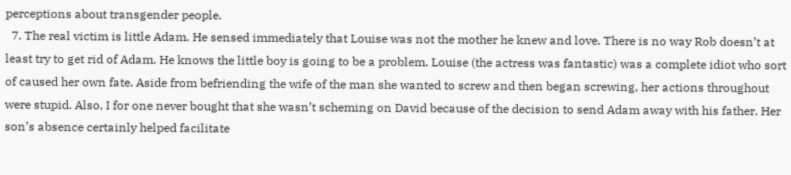perceptions about transgender people.
  7. The real victim is little Adam. He sensed immediately that Louise was not the mother he knew and love. There is no way Rob doesn’t at least try to get rid of Adam. He knows the little boy is going to be a problem. Louise (the actress was fantastic) was a complete idiot who sort of caused her own fate. Aside from befriending the wife of the man she wanted to screw and then began screwing, her actions throughout were stupid. Also, I for one never bought that she wasn’t scheming on David because of the decision to send Adam away with his father. Her son’s absence certainly helped facilitate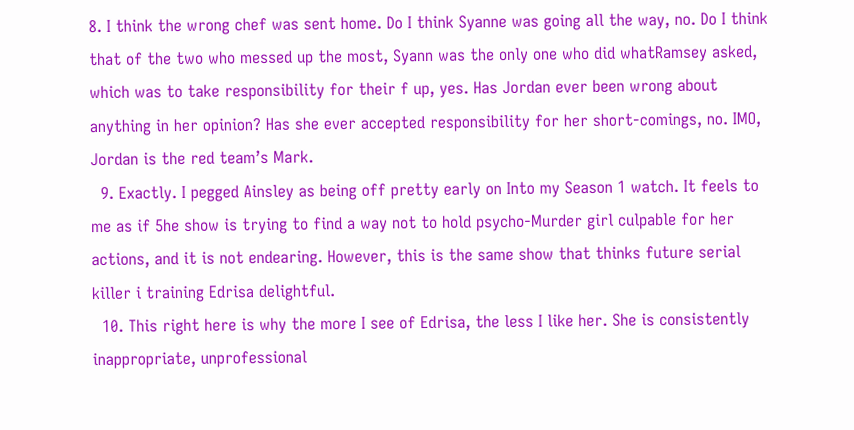8. I think the wrong chef was sent home. Do I think Syanne was going all the way, no. Do I think that of the two who messed up the most, Syann was the only one who did whatRamsey asked, which was to take responsibility for their f up, yes. Has Jordan ever been wrong about anything in her opinion? Has she ever accepted responsibility for her short-comings, no. IMO, Jordan is the red team’s Mark.
  9. Exactly. I pegged Ainsley as being off pretty early on Into my Season 1 watch. It feels to me as if 5he show is trying to find a way not to hold psycho-Murder girl culpable for her actions, and it is not endearing. However, this is the same show that thinks future serial killer i training Edrisa delightful.
  10. This right here is why the more I see of Edrisa, the less I like her. She is consistently inappropriate, unprofessional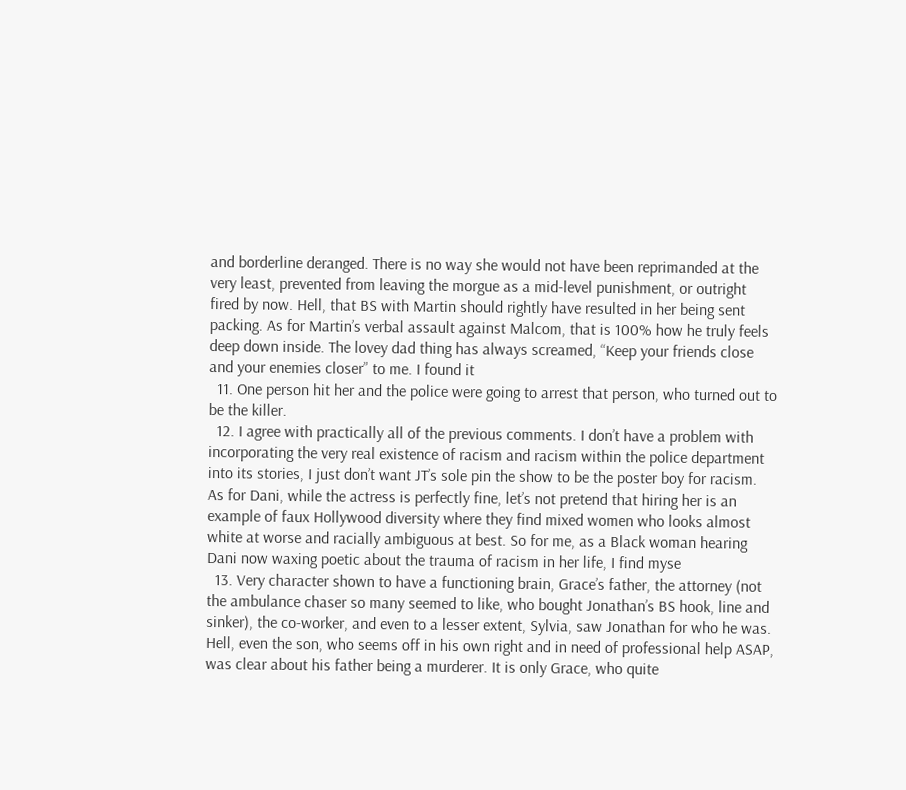and borderline deranged. There is no way she would not have been reprimanded at the very least, prevented from leaving the morgue as a mid-level punishment, or outright fired by now. Hell, that BS with Martin should rightly have resulted in her being sent packing. As for Martin’s verbal assault against Malcom, that is 100% how he truly feels deep down inside. The lovey dad thing has always screamed, “Keep your friends close and your enemies closer” to me. I found it
  11. One person hit her and the police were going to arrest that person, who turned out to be the killer.
  12. I agree with practically all of the previous comments. I don’t have a problem with incorporating the very real existence of racism and racism within the police department into its stories, I just don’t want JT’s sole pin the show to be the poster boy for racism. As for Dani, while the actress is perfectly fine, let’s not pretend that hiring her is an example of faux Hollywood diversity where they find mixed women who looks almost white at worse and racially ambiguous at best. So for me, as a Black woman hearing Dani now waxing poetic about the trauma of racism in her life, I find myse
  13. Very character shown to have a functioning brain, Grace’s father, the attorney (not the ambulance chaser so many seemed to like, who bought Jonathan’s BS hook, line and sinker), the co-worker, and even to a lesser extent, Sylvia, saw Jonathan for who he was. Hell, even the son, who seems off in his own right and in need of professional help ASAP, was clear about his father being a murderer. It is only Grace, who quite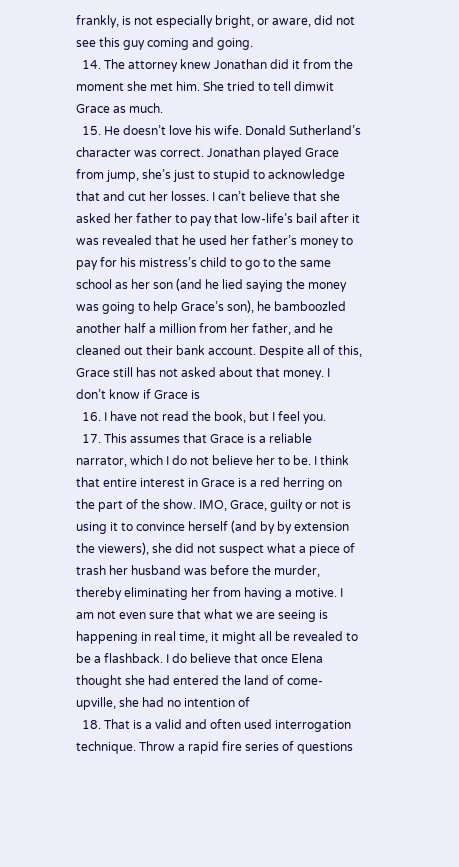frankly, is not especially bright, or aware, did not see this guy coming and going.
  14. The attorney knew Jonathan did it from the moment she met him. She tried to tell dimwit Grace as much.
  15. He doesn’t love his wife. Donald Sutherland’s character was correct. Jonathan played Grace from jump, she’s just to stupid to acknowledge that and cut her losses. I can’t believe that she asked her father to pay that low-life’s bail after it was revealed that he used her father’s money to pay for his mistress’s child to go to the same school as her son (and he lied saying the money was going to help Grace’s son), he bamboozled another half a million from her father, and he cleaned out their bank account. Despite all of this, Grace still has not asked about that money. I don’t know if Grace is
  16. I have not read the book, but I feel you.
  17. This assumes that Grace is a reliable narrator, which I do not believe her to be. I think that entire interest in Grace is a red herring on the part of the show. IMO, Grace, guilty or not is using it to convince herself (and by by extension the viewers), she did not suspect what a piece of trash her husband was before the murder, thereby eliminating her from having a motive. I am not even sure that what we are seeing is happening in real time, it might all be revealed to be a flashback. I do believe that once Elena thought she had entered the land of come-upville, she had no intention of
  18. That is a valid and often used interrogation technique. Throw a rapid fire series of questions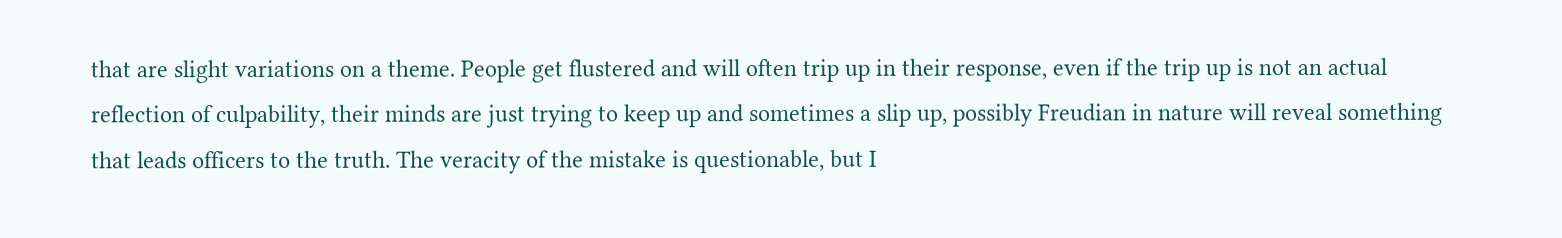that are slight variations on a theme. People get flustered and will often trip up in their response, even if the trip up is not an actual reflection of culpability, their minds are just trying to keep up and sometimes a slip up, possibly Freudian in nature will reveal something that leads officers to the truth. The veracity of the mistake is questionable, but I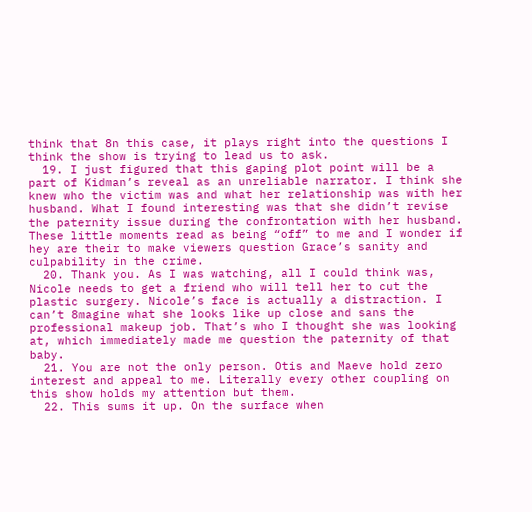think that 8n this case, it plays right into the questions I think the show is trying to lead us to ask.
  19. I just figured that this gaping plot point will be a part of Kidman’s reveal as an unreliable narrator. I think she knew who the victim was and what her relationship was with her husband. What I found interesting was that she didn’t revise the paternity issue during the confrontation with her husband. These little moments read as being “off” to me and I wonder if hey are their to make viewers question Grace’s sanity and culpability in the crime.
  20. Thank you. As I was watching, all I could think was, Nicole needs to get a friend who will tell her to cut the plastic surgery. Nicole’s face is actually a distraction. I can’t 8magine what she looks like up close and sans the professional makeup job. That’s who I thought she was looking at, which immediately made me question the paternity of that baby.
  21. You are not the only person. Otis and Maeve hold zero interest and appeal to me. Literally every other coupling on this show holds my attention but them.
  22. This sums it up. On the surface when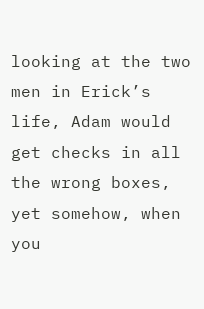looking at the two men in Erick’s life, Adam would get checks in all the wrong boxes, yet somehow, when you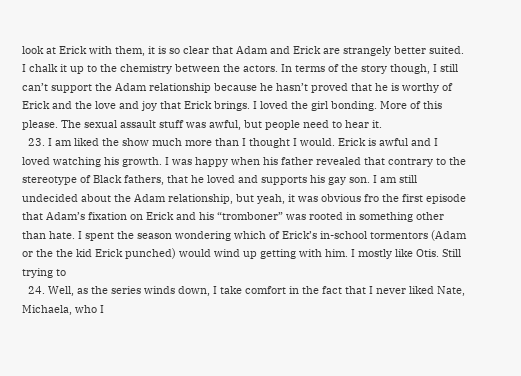look at Erick with them, it is so clear that Adam and Erick are strangely better suited. I chalk it up to the chemistry between the actors. In terms of the story though, I still can’t support the Adam relationship because he hasn’t proved that he is worthy of Erick and the love and joy that Erick brings. I loved the girl bonding. More of this please. The sexual assault stuff was awful, but people need to hear it.
  23. I am liked the show much more than I thought I would. Erick is awful and I loved watching his growth. I was happy when his father revealed that contrary to the stereotype of Black fathers, that he loved and supports his gay son. I am still undecided about the Adam relationship, but yeah, it was obvious fro the first episode that Adam’s fixation on Erick and his “tromboner” was rooted in something other than hate. I spent the season wondering which of Erick’s in-school tormentors (Adam or the the kid Erick punched) would wind up getting with him. I mostly like Otis. Still trying to
  24. Well, as the series winds down, I take comfort in the fact that I never liked Nate, Michaela, who I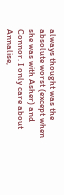always thought was the absolute worst (except when she was with Asher) and Connor. I only care about Annalise,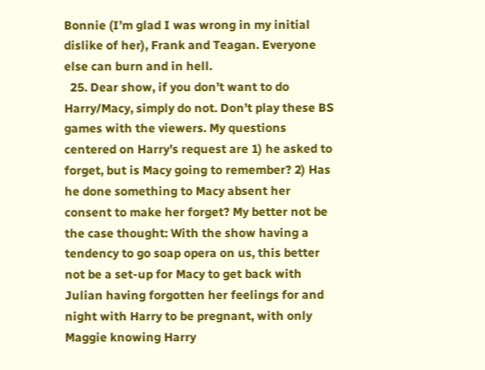Bonnie (I’m glad I was wrong in my initial dislike of her), Frank and Teagan. Everyone else can burn and in hell.
  25. Dear show, if you don’t want to do Harry/Macy, simply do not. Don’t play these BS games with the viewers. My questions centered on Harry’s request are 1) he asked to forget, but is Macy going to remember? 2) Has he done something to Macy absent her consent to make her forget? My better not be the case thought: With the show having a tendency to go soap opera on us, this better not be a set-up for Macy to get back with Julian having forgotten her feelings for and night with Harry to be pregnant, with only Maggie knowing Harry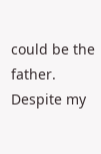could be the father. Despite my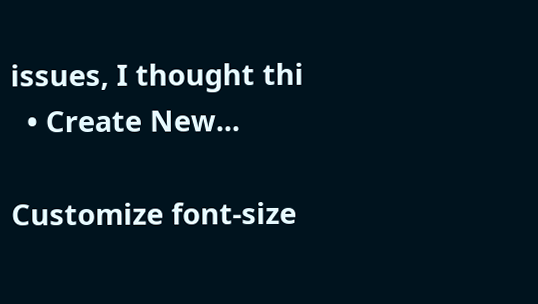issues, I thought thi
  • Create New...

Customize font-size